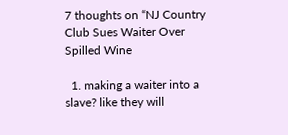7 thoughts on “NJ Country Club Sues Waiter Over Spilled Wine

  1. making a waiter into a slave? like they will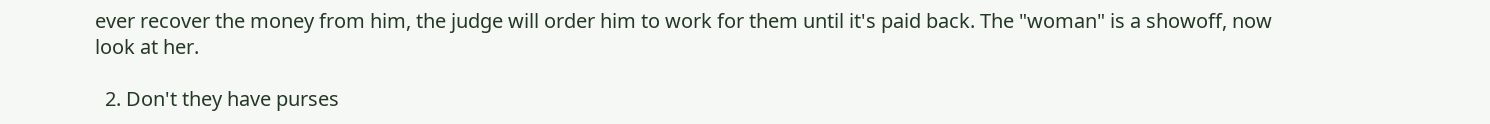ever recover the money from him, the judge will order him to work for them until it's paid back. The "woman" is a showoff, now look at her.

  2. Don't they have purses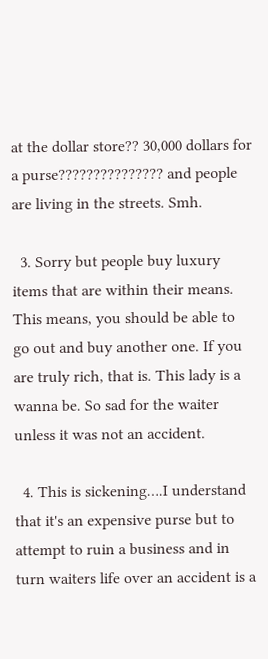at the dollar store?? 30,000 dollars for a purse??????????????? and people are living in the streets. Smh.

  3. Sorry but people buy luxury items that are within their means. This means, you should be able to go out and buy another one. If you are truly rich, that is. This lady is a wanna be. So sad for the waiter unless it was not an accident.

  4. This is sickening….I understand that it's an expensive purse but to attempt to ruin a business and in turn waiters life over an accident is a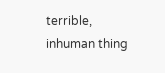terrible, inhuman thing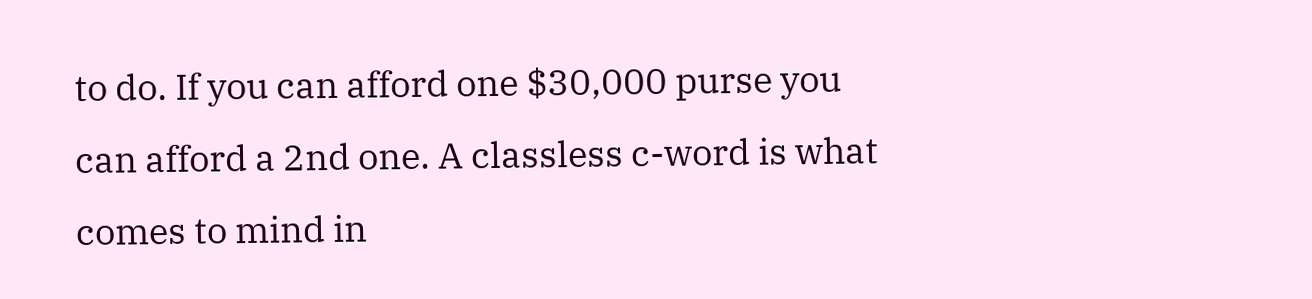to do. If you can afford one $30,000 purse you can afford a 2nd one. A classless c-word is what comes to mind in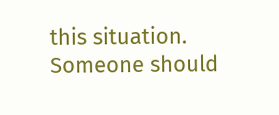this situation. Someone should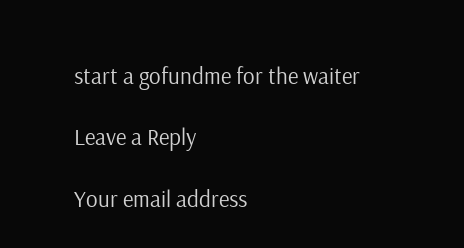start a gofundme for the waiter

Leave a Reply

Your email address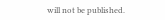will not be published.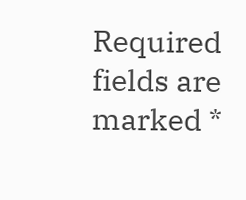Required fields are marked *